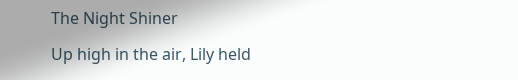The Night Shiner

Up high in the air, Lily held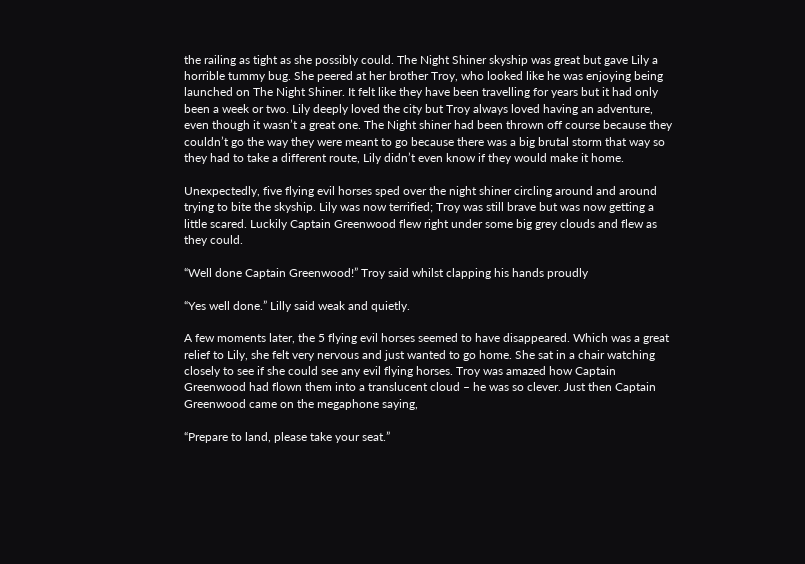the railing as tight as she possibly could. The Night Shiner skyship was great but gave Lily a horrible tummy bug. She peered at her brother Troy, who looked like he was enjoying being launched on The Night Shiner. It felt like they have been travelling for years but it had only been a week or two. Lily deeply loved the city but Troy always loved having an adventure, even though it wasn’t a great one. The Night shiner had been thrown off course because they couldn’t go the way they were meant to go because there was a big brutal storm that way so they had to take a different route, Lily didn’t even know if they would make it home.

Unexpectedly, five flying evil horses sped over the night shiner circling around and around trying to bite the skyship. Lily was now terrified; Troy was still brave but was now getting a little scared. Luckily Captain Greenwood flew right under some big grey clouds and flew as they could.

“Well done Captain Greenwood!” Troy said whilst clapping his hands proudly

“Yes well done.” Lilly said weak and quietly.

A few moments later, the 5 flying evil horses seemed to have disappeared. Which was a great relief to Lily, she felt very nervous and just wanted to go home. She sat in a chair watching closely to see if she could see any evil flying horses. Troy was amazed how Captain Greenwood had flown them into a translucent cloud – he was so clever. Just then Captain Greenwood came on the megaphone saying,

“Prepare to land, please take your seat.”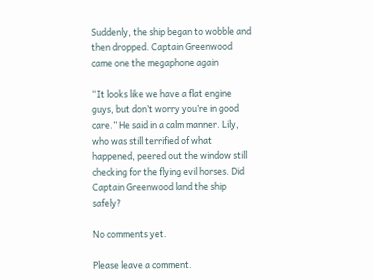Suddenly, the ship began to wobble and then dropped. Captain Greenwood came one the megaphone again

“It looks like we have a flat engine guys, but don’t worry you’re in good care.” He said in a calm manner. Lily, who was still terrified of what happened, peered out the window still checking for the flying evil horses. Did Captain Greenwood land the ship safely?

No comments yet.

Please leave a comment.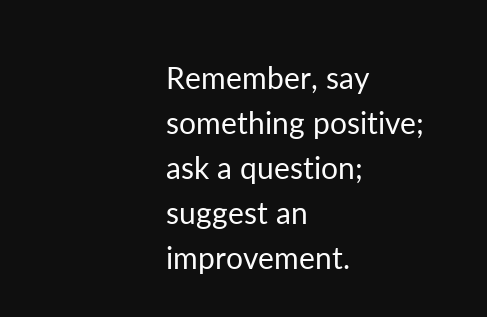Remember, say something positive; ask a question; suggest an improvement.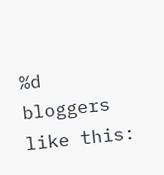%d bloggers like this: